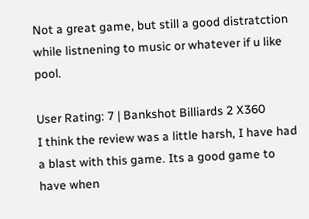Not a great game, but still a good distratction while listnening to music or whatever if u like pool.

User Rating: 7 | Bankshot Billiards 2 X360
I think the review was a little harsh, I have had a blast with this game. Its a good game to have when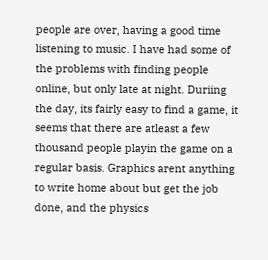people are over, having a good time listening to music. I have had some of the problems with finding people online, but only late at night. Duriing the day, its fairly easy to find a game, it seems that there are atleast a few thousand people playin the game on a regular basis. Graphics arent anything to write home about but get the job done, and the physics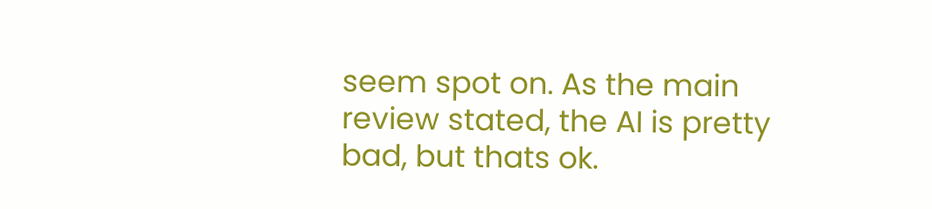seem spot on. As the main review stated, the AI is pretty bad, but thats ok.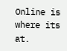Online is where its at.